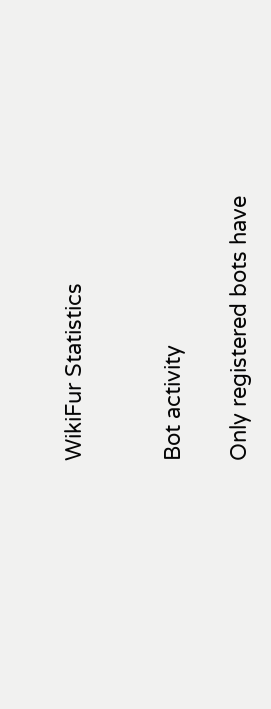WikiFur Statistics


Bot activity

Only registered bots have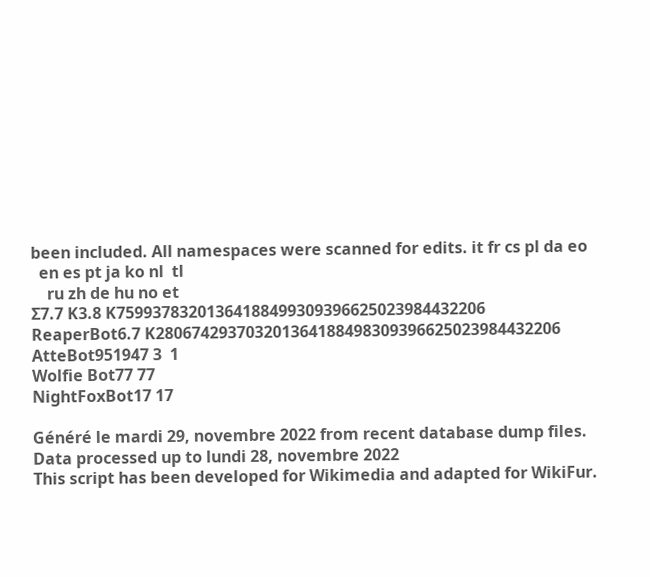been included. All namespaces were scanned for edits. it fr cs pl da eo
  en es pt ja ko nl  tl
    ru zh de hu no et
Σ7.7 K3.8 K75993783201364188499309396625023984432206
ReaperBot6.7 K280674293703201364188498309396625023984432206
AtteBot951947 3  1
Wolfie Bot77 77
NightFoxBot17 17

Généré le mardi 29, novembre 2022 from recent database dump files.
Data processed up to lundi 28, novembre 2022
This script has been developed for Wikimedia and adapted for WikiFur.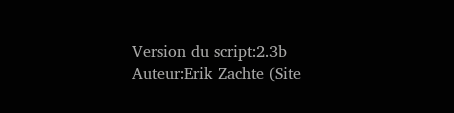Version du script:2.3b
Auteur:Erik Zachte (Site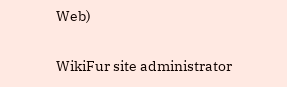Web)

WikiFur site administrator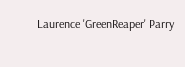Laurence 'GreenReaper' Parry